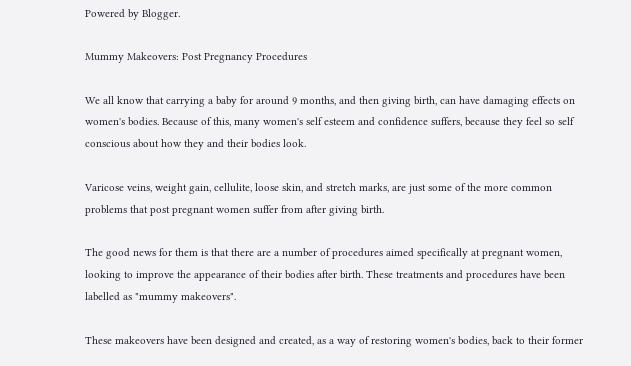Powered by Blogger.

Mummy Makeovers: Post Pregnancy Procedures

We all know that carrying a baby for around 9 months, and then giving birth, can have damaging effects on women's bodies. Because of this, many women's self esteem and confidence suffers, because they feel so self conscious about how they and their bodies look.

Varicose veins, weight gain, cellulite, loose skin, and stretch marks, are just some of the more common problems that post pregnant women suffer from after giving birth.

The good news for them is that there are a number of procedures aimed specifically at pregnant women, looking to improve the appearance of their bodies after birth. These treatments and procedures have been labelled as "mummy makeovers".

These makeovers have been designed and created, as a way of restoring women's bodies, back to their former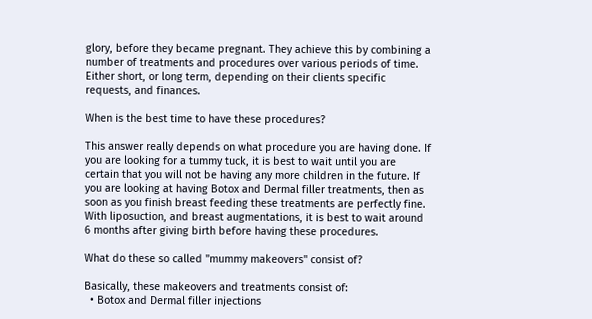glory, before they became pregnant. They achieve this by combining a number of treatments and procedures over various periods of time. Either short, or long term, depending on their clients specific requests, and finances.

When is the best time to have these procedures?

This answer really depends on what procedure you are having done. If you are looking for a tummy tuck, it is best to wait until you are certain that you will not be having any more children in the future. If you are looking at having Botox and Dermal filler treatments, then as soon as you finish breast feeding these treatments are perfectly fine. With liposuction, and breast augmentations, it is best to wait around 6 months after giving birth before having these procedures.

What do these so called "mummy makeovers" consist of?

Basically, these makeovers and treatments consist of:
  • Botox and Dermal filler injections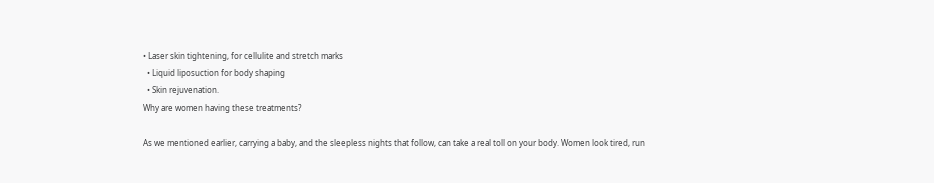• Laser skin tightening, for cellulite and stretch marks
  • Liquid liposuction for body shaping
  • Skin rejuvenation.
Why are women having these treatments?

As we mentioned earlier, carrying a baby, and the sleepless nights that follow, can take a real toll on your body. Women look tired, run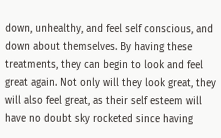down, unhealthy, and feel self conscious, and down about themselves. By having these treatments, they can begin to look and feel great again. Not only will they look great, they will also feel great, as their self esteem will have no doubt sky rocketed since having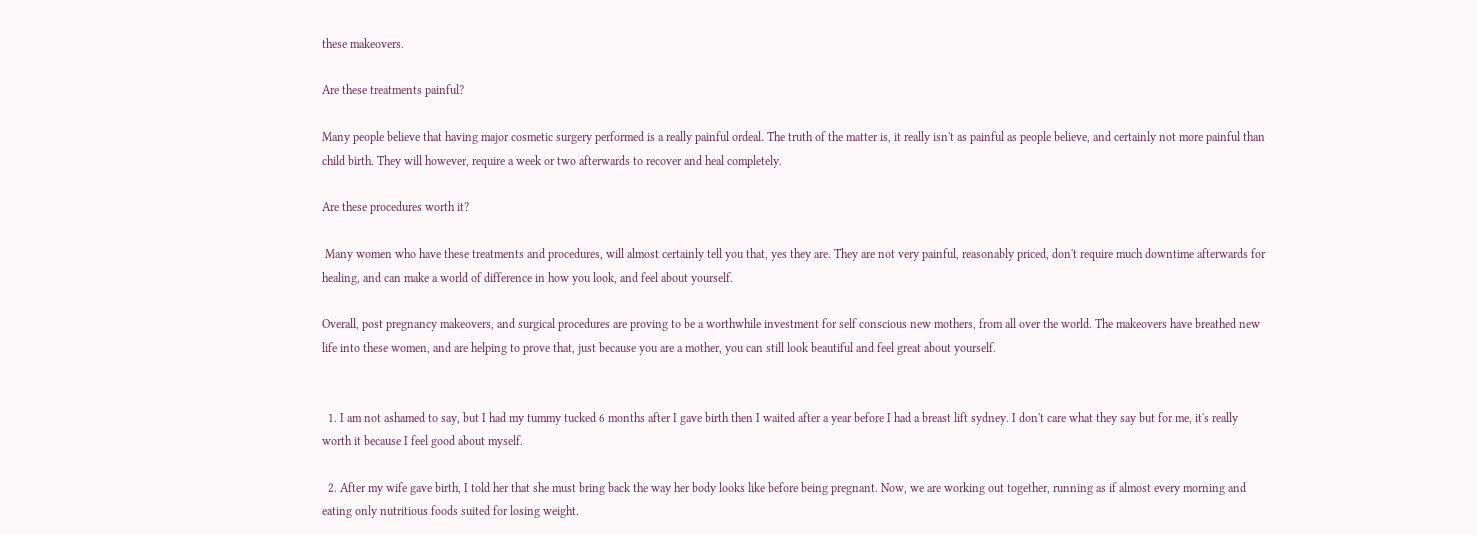these makeovers.

Are these treatments painful?

Many people believe that having major cosmetic surgery performed is a really painful ordeal. The truth of the matter is, it really isn't as painful as people believe, and certainly not more painful than child birth. They will however, require a week or two afterwards to recover and heal completely.

Are these procedures worth it?

 Many women who have these treatments and procedures, will almost certainly tell you that, yes they are. They are not very painful, reasonably priced, don't require much downtime afterwards for healing, and can make a world of difference in how you look, and feel about yourself.

Overall, post pregnancy makeovers, and surgical procedures are proving to be a worthwhile investment for self conscious new mothers, from all over the world. The makeovers have breathed new life into these women, and are helping to prove that, just because you are a mother, you can still look beautiful and feel great about yourself.


  1. I am not ashamed to say, but I had my tummy tucked 6 months after I gave birth then I waited after a year before I had a breast lift sydney. I don't care what they say but for me, it's really worth it because I feel good about myself.

  2. After my wife gave birth, I told her that she must bring back the way her body looks like before being pregnant. Now, we are working out together, running as if almost every morning and eating only nutritious foods suited for losing weight.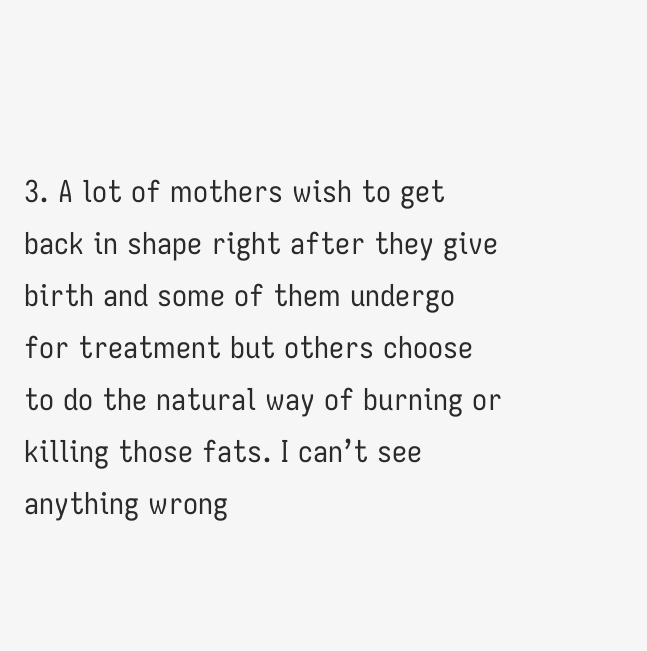3. A lot of mothers wish to get back in shape right after they give birth and some of them undergo for treatment but others choose to do the natural way of burning or killing those fats. I can’t see anything wrong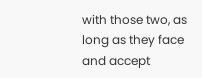with those two, as long as they face and accept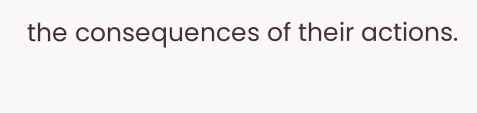the consequences of their actions.